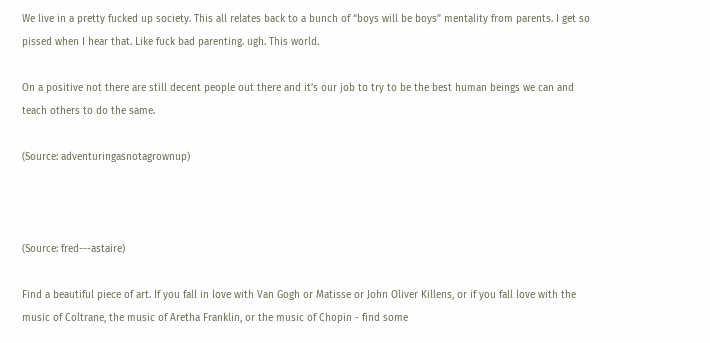We live in a pretty fucked up society. This all relates back to a bunch of “boys will be boys” mentality from parents. I get so pissed when I hear that. Like fuck bad parenting. ugh. This world.

On a positive not there are still decent people out there and it’s our job to try to be the best human beings we can and teach others to do the same.

(Source: adventuringasnotagrownup)



(Source: fred---astaire)

Find a beautiful piece of art. If you fall in love with Van Gogh or Matisse or John Oliver Killens, or if you fall love with the music of Coltrane, the music of Aretha Franklin, or the music of Chopin - find some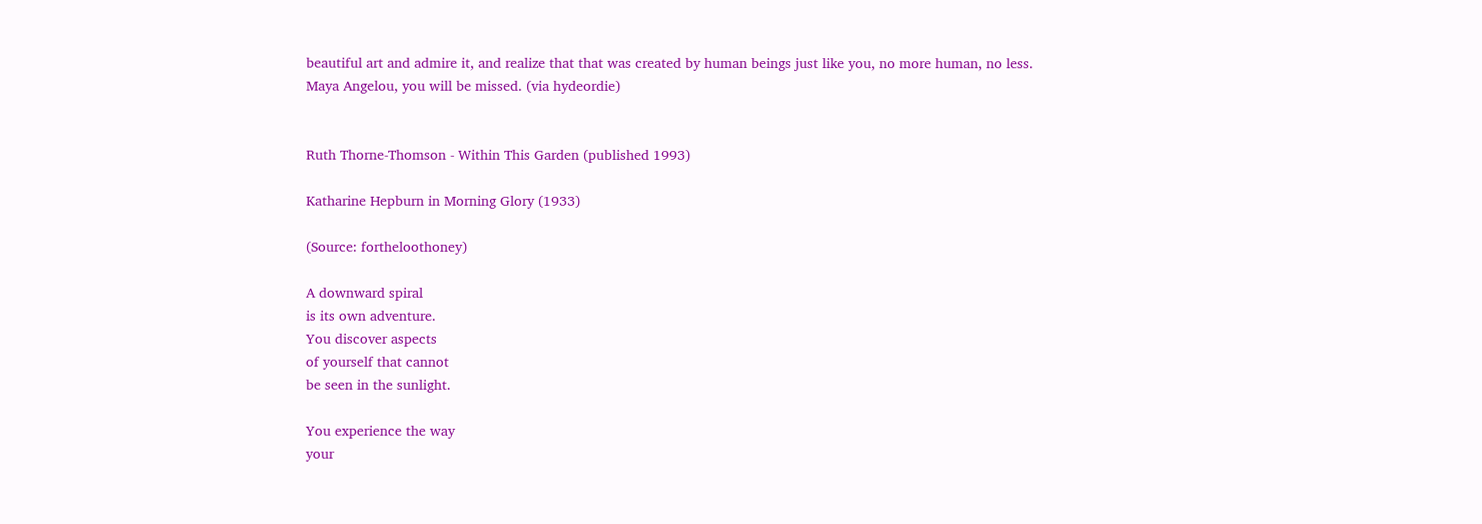beautiful art and admire it, and realize that that was created by human beings just like you, no more human, no less.
Maya Angelou, you will be missed. (via hydeordie)


Ruth Thorne-Thomson - Within This Garden (published 1993)

Katharine Hepburn in Morning Glory (1933)

(Source: fortheloothoney)

A downward spiral
is its own adventure.
You discover aspects
of yourself that cannot
be seen in the sunlight.

You experience the way
your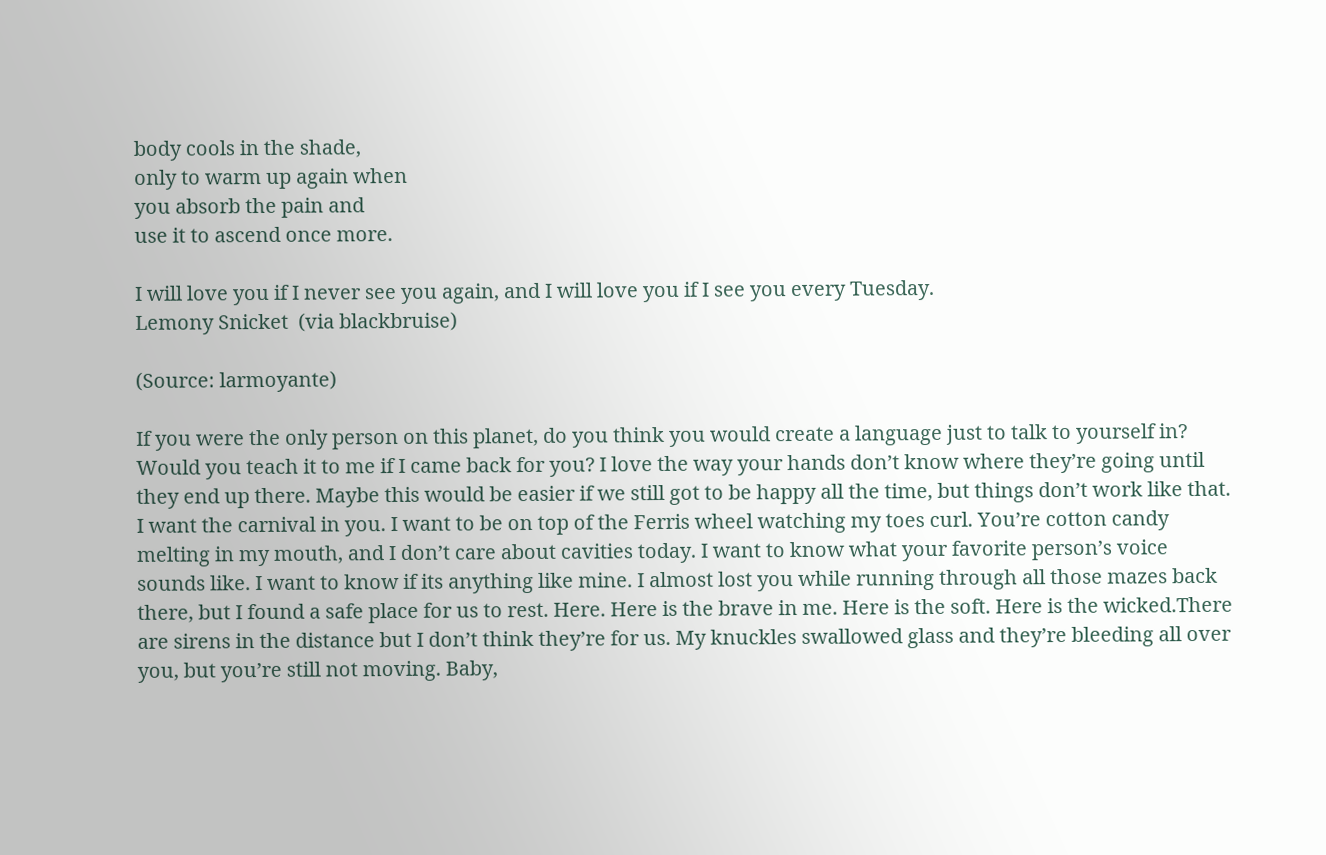body cools in the shade,
only to warm up again when
you absorb the pain and
use it to ascend once more.

I will love you if I never see you again, and I will love you if I see you every Tuesday.
Lemony Snicket  (via blackbruise)

(Source: larmoyante)

If you were the only person on this planet, do you think you would create a language just to talk to yourself in? Would you teach it to me if I came back for you? I love the way your hands don’t know where they’re going until they end up there. Maybe this would be easier if we still got to be happy all the time, but things don’t work like that. I want the carnival in you. I want to be on top of the Ferris wheel watching my toes curl. You’re cotton candy melting in my mouth, and I don’t care about cavities today. I want to know what your favorite person’s voice sounds like. I want to know if its anything like mine. I almost lost you while running through all those mazes back there, but I found a safe place for us to rest. Here. Here is the brave in me. Here is the soft. Here is the wicked.There are sirens in the distance but I don’t think they’re for us. My knuckles swallowed glass and they’re bleeding all over you, but you’re still not moving. Baby,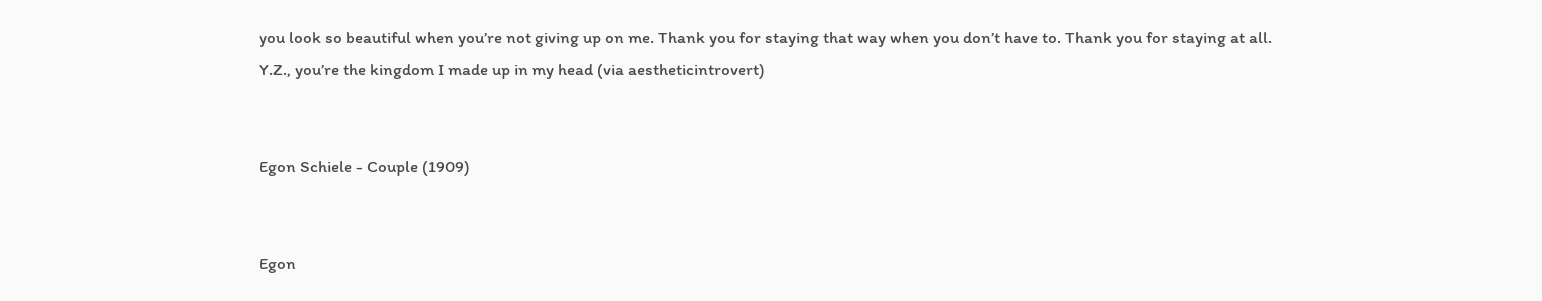you look so beautiful when you’re not giving up on me. Thank you for staying that way when you don’t have to. Thank you for staying at all.
Y.Z., you’re the kingdom I made up in my head (via aestheticintrovert)


Egon Schiele - Couple (1909)


Egon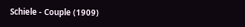Schiele - Couple (1909)